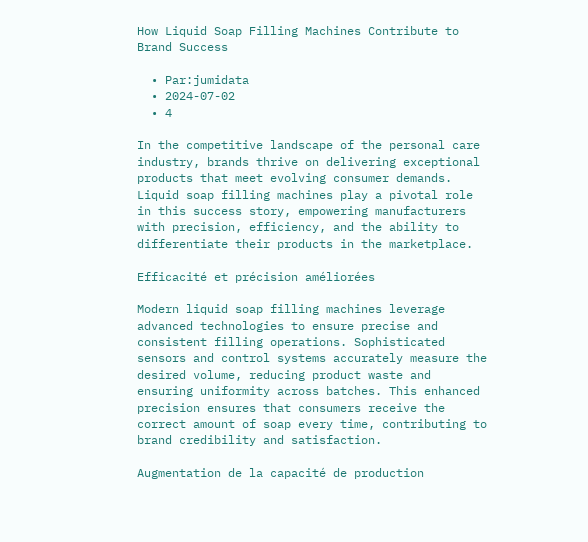How Liquid Soap Filling Machines Contribute to Brand Success

  • Par:jumidata
  • 2024-07-02
  • 4

In the competitive landscape of the personal care industry, brands thrive on delivering exceptional products that meet evolving consumer demands. Liquid soap filling machines play a pivotal role in this success story, empowering manufacturers with precision, efficiency, and the ability to differentiate their products in the marketplace.

Efficacité et précision améliorées

Modern liquid soap filling machines leverage advanced technologies to ensure precise and consistent filling operations. Sophisticated sensors and control systems accurately measure the desired volume, reducing product waste and ensuring uniformity across batches. This enhanced precision ensures that consumers receive the correct amount of soap every time, contributing to brand credibility and satisfaction.

Augmentation de la capacité de production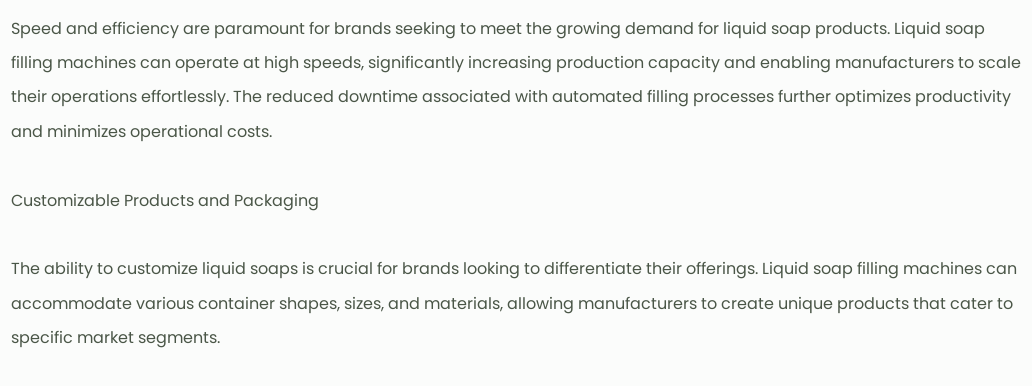Speed and efficiency are paramount for brands seeking to meet the growing demand for liquid soap products. Liquid soap filling machines can operate at high speeds, significantly increasing production capacity and enabling manufacturers to scale their operations effortlessly. The reduced downtime associated with automated filling processes further optimizes productivity and minimizes operational costs.

Customizable Products and Packaging

The ability to customize liquid soaps is crucial for brands looking to differentiate their offerings. Liquid soap filling machines can accommodate various container shapes, sizes, and materials, allowing manufacturers to create unique products that cater to specific market segments.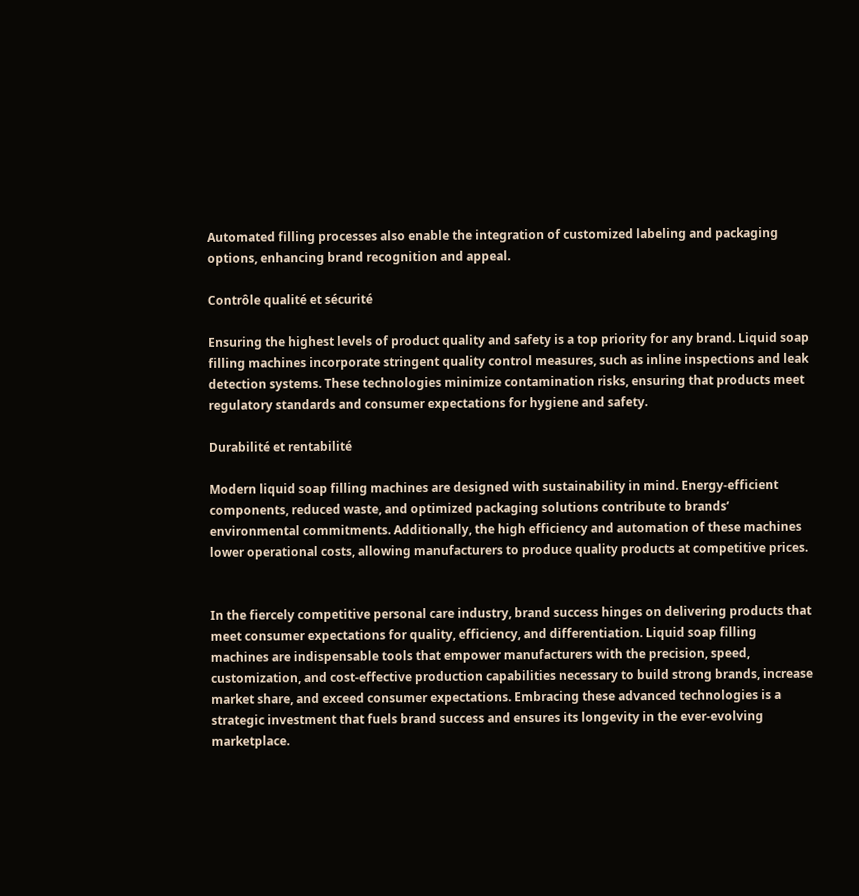Automated filling processes also enable the integration of customized labeling and packaging options, enhancing brand recognition and appeal.

Contrôle qualité et sécurité

Ensuring the highest levels of product quality and safety is a top priority for any brand. Liquid soap filling machines incorporate stringent quality control measures, such as inline inspections and leak detection systems. These technologies minimize contamination risks, ensuring that products meet regulatory standards and consumer expectations for hygiene and safety.

Durabilité et rentabilité

Modern liquid soap filling machines are designed with sustainability in mind. Energy-efficient components, reduced waste, and optimized packaging solutions contribute to brands’ environmental commitments. Additionally, the high efficiency and automation of these machines lower operational costs, allowing manufacturers to produce quality products at competitive prices.


In the fiercely competitive personal care industry, brand success hinges on delivering products that meet consumer expectations for quality, efficiency, and differentiation. Liquid soap filling machines are indispensable tools that empower manufacturers with the precision, speed, customization, and cost-effective production capabilities necessary to build strong brands, increase market share, and exceed consumer expectations. Embracing these advanced technologies is a strategic investment that fuels brand success and ensures its longevity in the ever-evolving marketplace.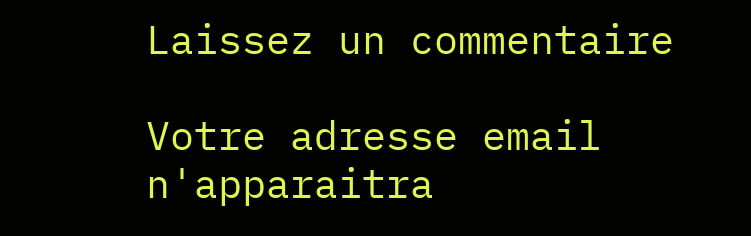Laissez un commentaire

Votre adresse email n'apparaitra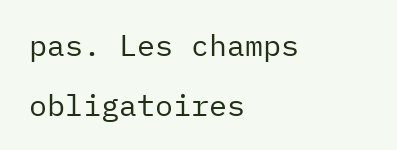pas. Les champs obligatoires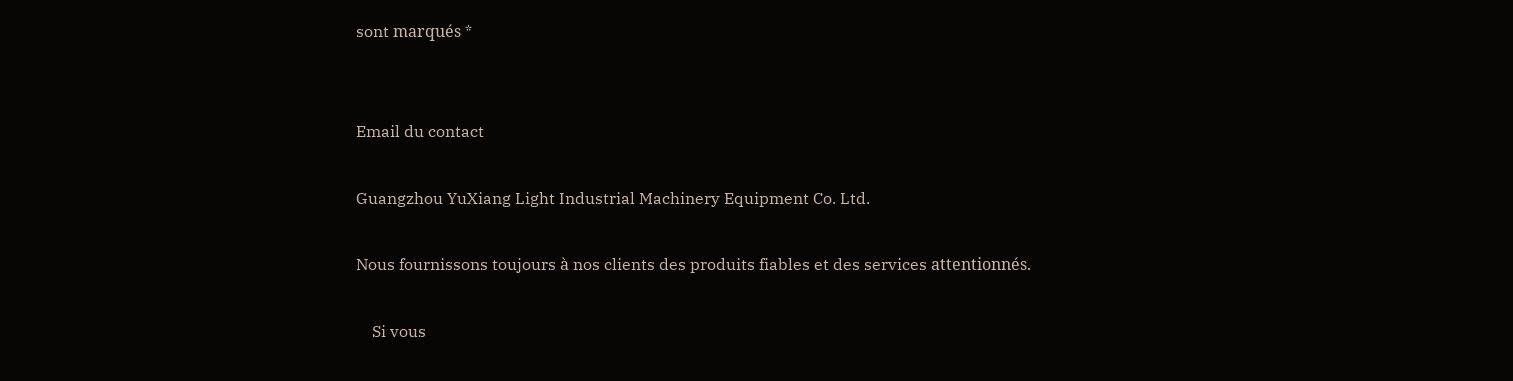sont marqués *


Email du contact

Guangzhou YuXiang Light Industrial Machinery Equipment Co. Ltd.

Nous fournissons toujours à nos clients des produits fiables et des services attentionnés.

    Si vous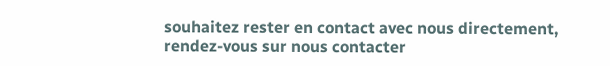souhaitez rester en contact avec nous directement, rendez-vous sur nous contacter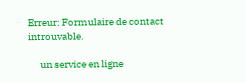Erreur: Formulaire de contact introuvable.

      un service en ligne